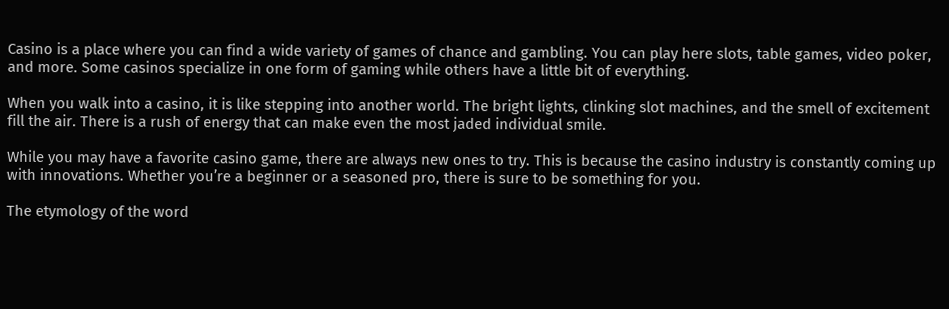Casino is a place where you can find a wide variety of games of chance and gambling. You can play here slots, table games, video poker, and more. Some casinos specialize in one form of gaming while others have a little bit of everything.

When you walk into a casino, it is like stepping into another world. The bright lights, clinking slot machines, and the smell of excitement fill the air. There is a rush of energy that can make even the most jaded individual smile.

While you may have a favorite casino game, there are always new ones to try. This is because the casino industry is constantly coming up with innovations. Whether you’re a beginner or a seasoned pro, there is sure to be something for you.

The etymology of the word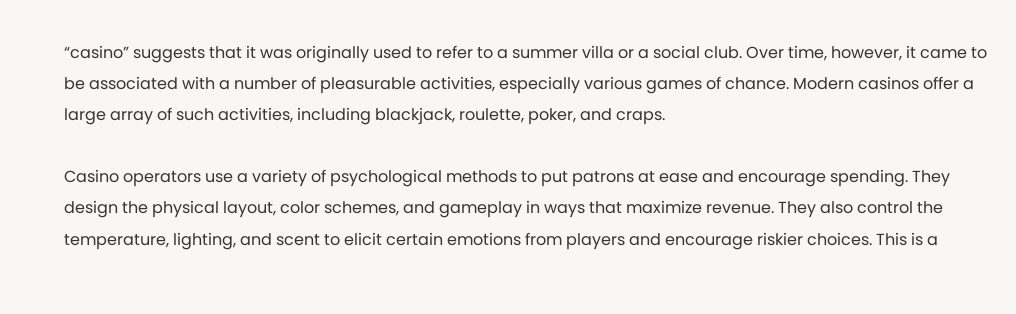“casino” suggests that it was originally used to refer to a summer villa or a social club. Over time, however, it came to be associated with a number of pleasurable activities, especially various games of chance. Modern casinos offer a large array of such activities, including blackjack, roulette, poker, and craps.

Casino operators use a variety of psychological methods to put patrons at ease and encourage spending. They design the physical layout, color schemes, and gameplay in ways that maximize revenue. They also control the temperature, lighting, and scent to elicit certain emotions from players and encourage riskier choices. This is a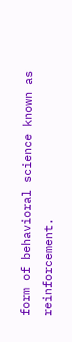form of behavioral science known as reinforcement.